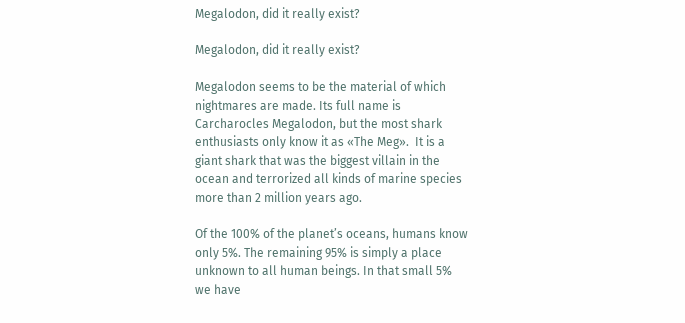Megalodon, did it really exist?

Megalodon, did it really exist?

Megalodon seems to be the material of which nightmares are made. Its full name is Carcharocles Megalodon, but the most shark enthusiasts only know it as «The Meg».  It is a giant shark that was the biggest villain in the ocean and terrorized all kinds of marine species more than 2 million years ago.

Of the 100% of the planet’s oceans, humans know only 5%. The remaining 95% is simply a place unknown to all human beings. In that small 5% we have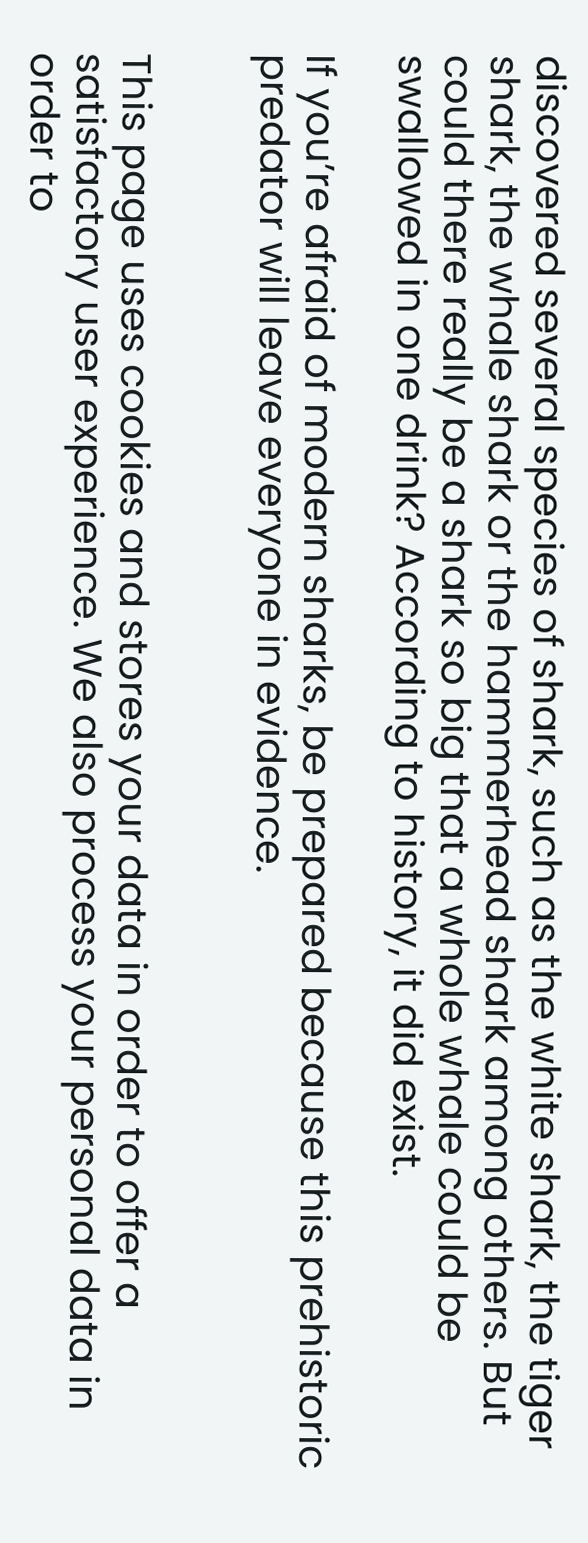discovered several species of shark, such as the white shark, the tiger shark, the whale shark or the hammerhead shark among others. But could there really be a shark so big that a whole whale could be swallowed in one drink? According to history, it did exist.

If you’re afraid of modern sharks, be prepared because this prehistoric predator will leave everyone in evidence.


This page uses cookies and stores your data in order to offer a satisfactory user experience. We also process your personal data in order to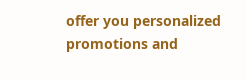offer you personalized promotions and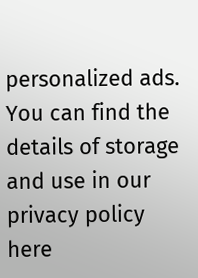personalized ads. You can find the details of storage and use in our privacy policy here